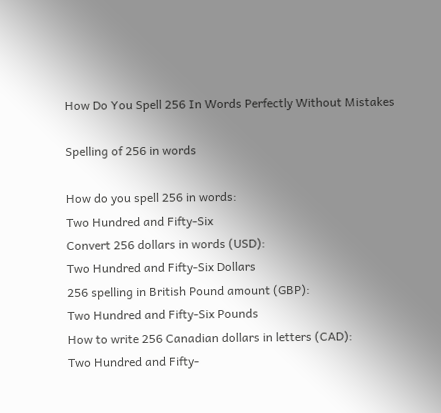How Do You Spell 256 In Words Perfectly Without Mistakes

Spelling of 256 in words

How do you spell 256 in words:
Two Hundred and Fifty-Six
Convert 256 dollars in words (USD):
Two Hundred and Fifty-Six Dollars
256 spelling in British Pound amount (GBP):
Two Hundred and Fifty-Six Pounds
How to write 256 Canadian dollars in letters (CAD):
Two Hundred and Fifty-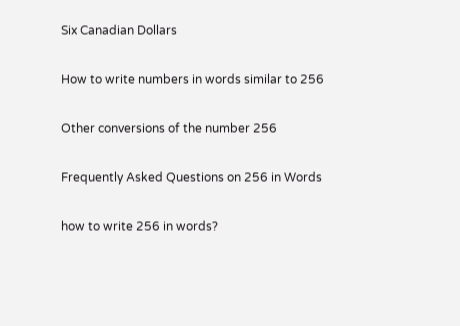Six Canadian Dollars

How to write numbers in words similar to 256

Other conversions of the number 256

Frequently Asked Questions on 256 in Words

how to write 256 in words?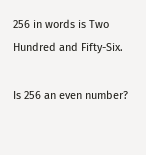256 in words is Two Hundred and Fifty-Six.

Is 256 an even number?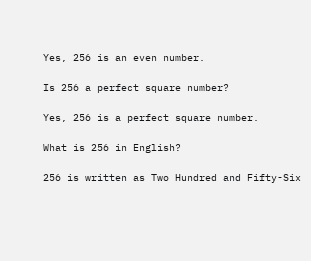Yes, 256 is an even number.

Is 256 a perfect square number?

Yes, 256 is a perfect square number.

What is 256 in English?

256 is written as Two Hundred and Fifty-Six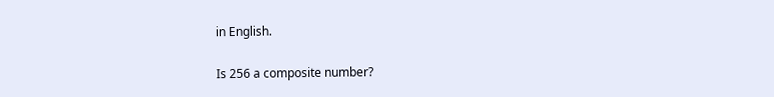in English.

Is 256 a composite number?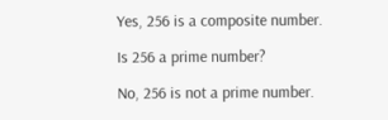Yes, 256 is a composite number.

Is 256 a prime number?

No, 256 is not a prime number.